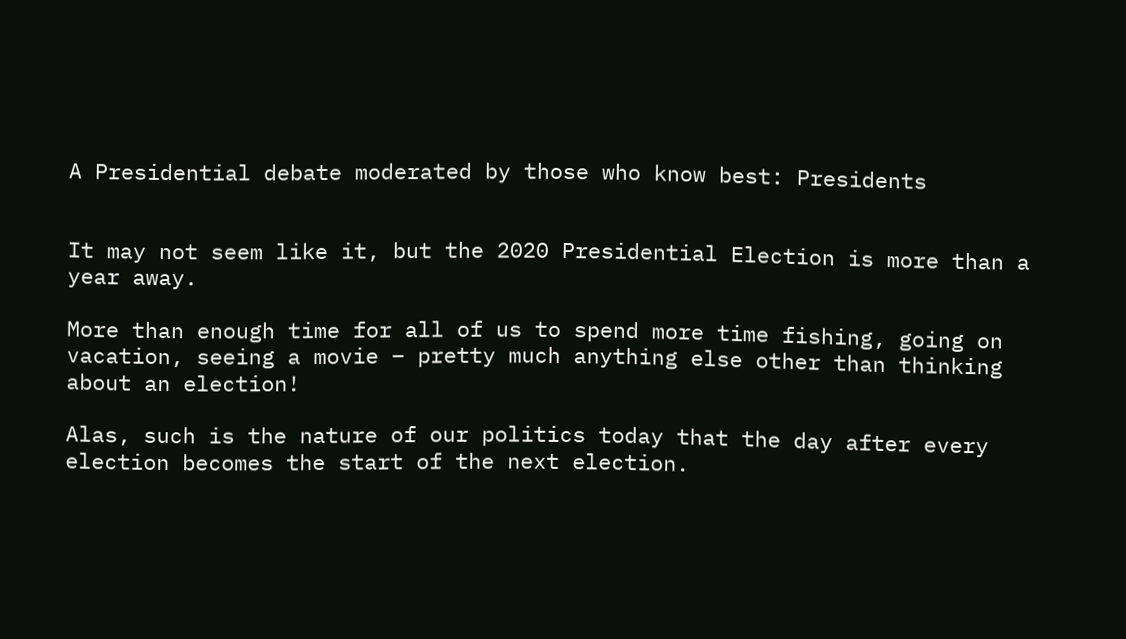A Presidential debate moderated by those who know best: Presidents


It may not seem like it, but the 2020 Presidential Election is more than a year away.

More than enough time for all of us to spend more time fishing, going on vacation, seeing a movie – pretty much anything else other than thinking about an election!

Alas, such is the nature of our politics today that the day after every election becomes the start of the next election.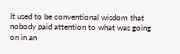It used to be conventional wisdom that nobody paid attention to what was going on in an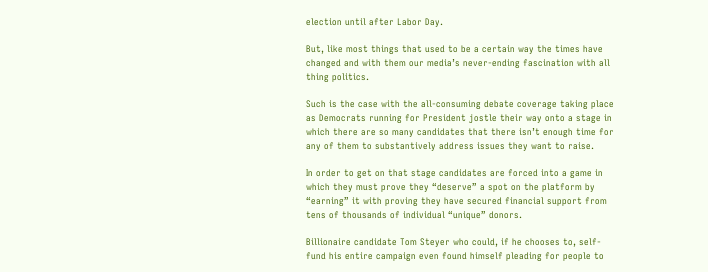election until after Labor Day.

But, like most things that used to be a certain way the times have changed and with them our media’s never-ending fascination with all thing politics.

Such is the case with the all-consuming debate coverage taking place as Democrats running for President jostle their way onto a stage in which there are so many candidates that there isn’t enough time for any of them to substantively address issues they want to raise.

In order to get on that stage candidates are forced into a game in which they must prove they “deserve” a spot on the platform by “earning” it with proving they have secured financial support from tens of thousands of individual “unique” donors.

Billionaire candidate Tom Steyer who could, if he chooses to, self-fund his entire campaign even found himself pleading for people to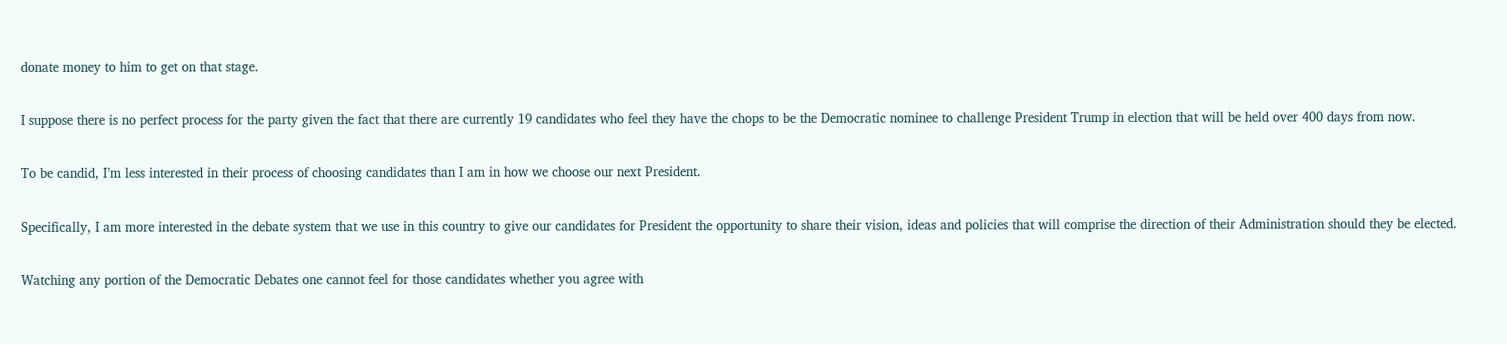donate money to him to get on that stage.

I suppose there is no perfect process for the party given the fact that there are currently 19 candidates who feel they have the chops to be the Democratic nominee to challenge President Trump in election that will be held over 400 days from now.

To be candid, I’m less interested in their process of choosing candidates than I am in how we choose our next President.

Specifically, I am more interested in the debate system that we use in this country to give our candidates for President the opportunity to share their vision, ideas and policies that will comprise the direction of their Administration should they be elected.

Watching any portion of the Democratic Debates one cannot feel for those candidates whether you agree with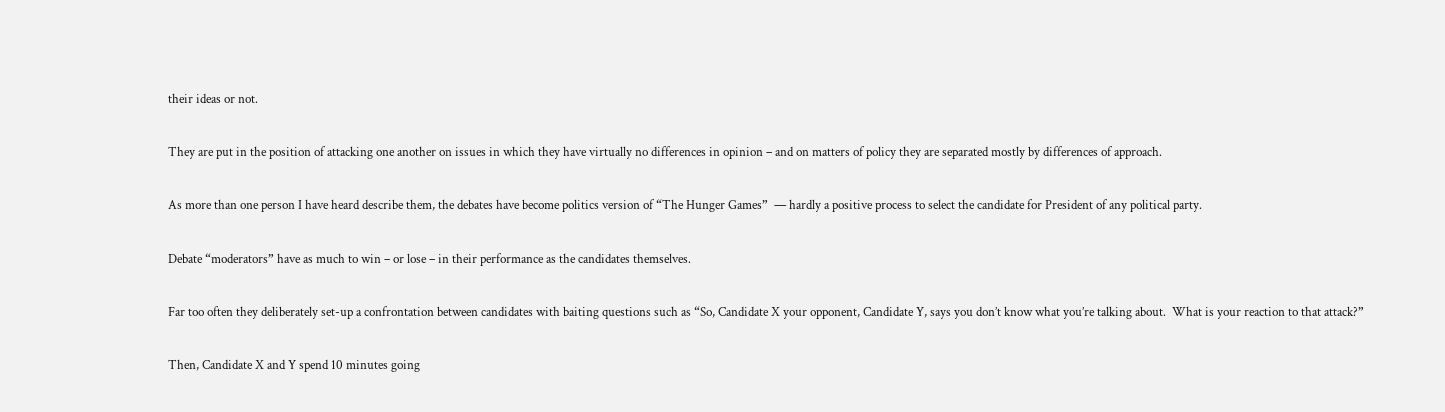their ideas or not.

They are put in the position of attacking one another on issues in which they have virtually no differences in opinion – and on matters of policy they are separated mostly by differences of approach.

As more than one person I have heard describe them, the debates have become politics version of “The Hunger Games”  — hardly a positive process to select the candidate for President of any political party.

Debate “moderators” have as much to win – or lose – in their performance as the candidates themselves.

Far too often they deliberately set-up a confrontation between candidates with baiting questions such as “So, Candidate X your opponent, Candidate Y, says you don’t know what you’re talking about.  What is your reaction to that attack?”

Then, Candidate X and Y spend 10 minutes going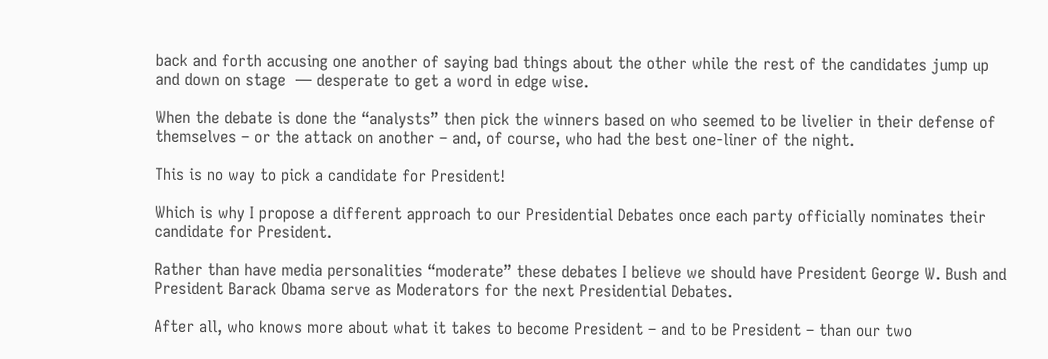back and forth accusing one another of saying bad things about the other while the rest of the candidates jump up and down on stage  — desperate to get a word in edge wise.

When the debate is done the “analysts” then pick the winners based on who seemed to be livelier in their defense of themselves – or the attack on another – and, of course, who had the best one-liner of the night.

This is no way to pick a candidate for President!

Which is why I propose a different approach to our Presidential Debates once each party officially nominates their candidate for President.

Rather than have media personalities “moderate” these debates I believe we should have President George W. Bush and President Barack Obama serve as Moderators for the next Presidential Debates.

After all, who knows more about what it takes to become President – and to be President – than our two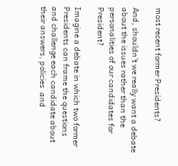most recent former Presidents?

And, shouldn’t we really want a debate about the issues rather than the personalities of our candidates for President?

Imagine a debate in which two former Presidents can frame the questions and challenge each candidate about their answers, policies  and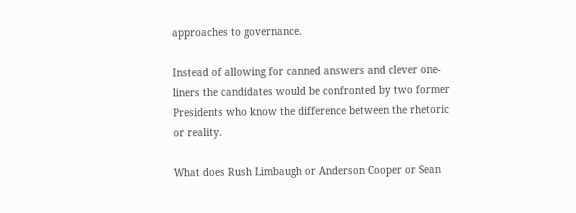approaches to governance.

Instead of allowing for canned answers and clever one-liners the candidates would be confronted by two former Presidents who know the difference between the rhetoric or reality.

What does Rush Limbaugh or Anderson Cooper or Sean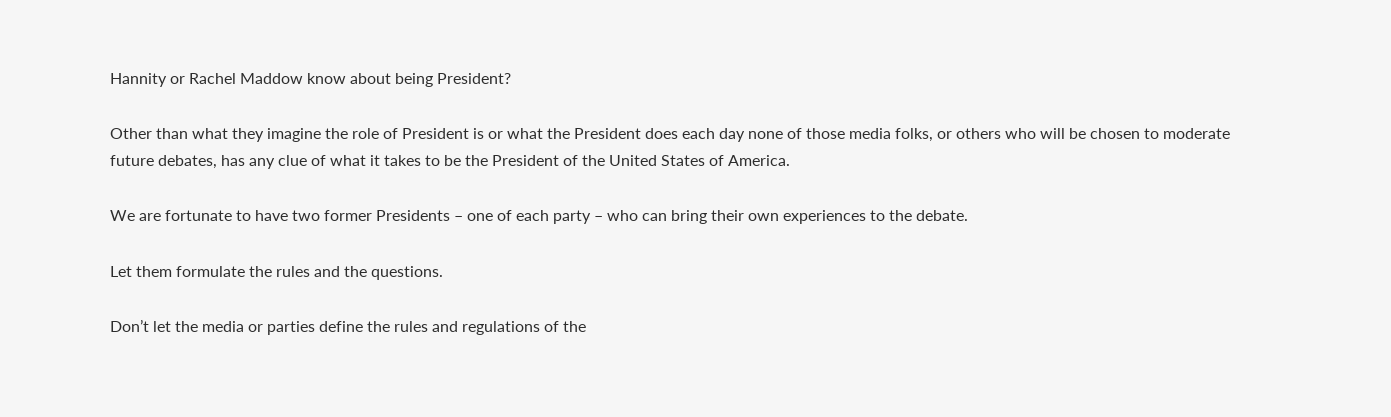Hannity or Rachel Maddow know about being President?

Other than what they imagine the role of President is or what the President does each day none of those media folks, or others who will be chosen to moderate future debates, has any clue of what it takes to be the President of the United States of America.

We are fortunate to have two former Presidents – one of each party – who can bring their own experiences to the debate.

Let them formulate the rules and the questions.

Don’t let the media or parties define the rules and regulations of the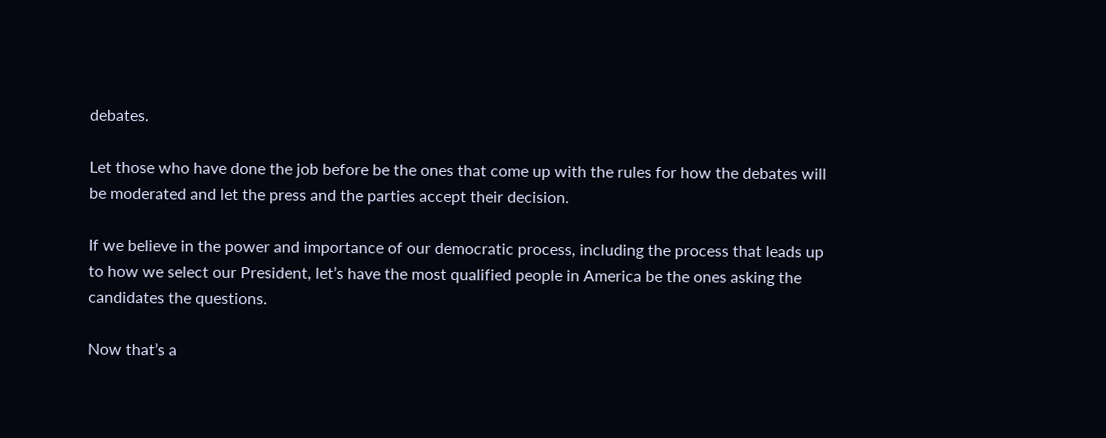debates.

Let those who have done the job before be the ones that come up with the rules for how the debates will be moderated and let the press and the parties accept their decision.

If we believe in the power and importance of our democratic process, including the process that leads up to how we select our President, let’s have the most qualified people in America be the ones asking the candidates the questions.

Now that’s a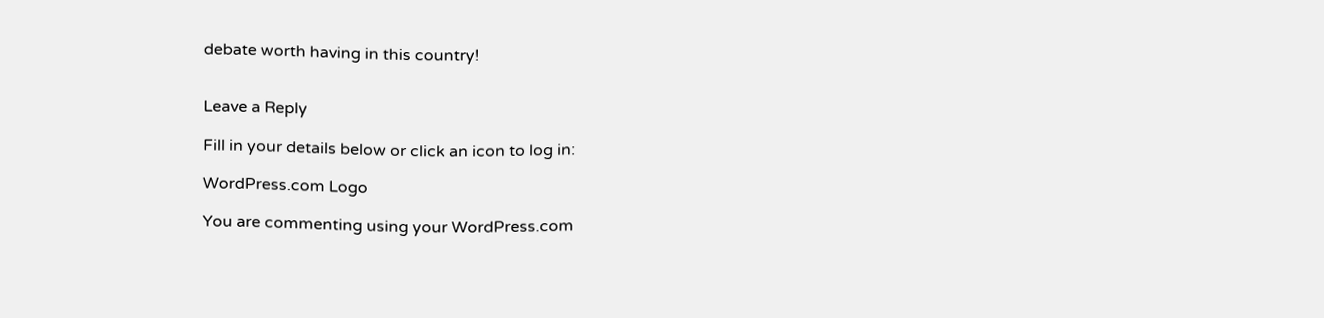debate worth having in this country!


Leave a Reply

Fill in your details below or click an icon to log in:

WordPress.com Logo

You are commenting using your WordPress.com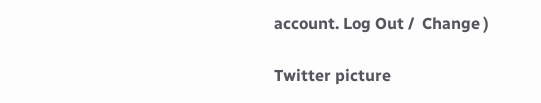account. Log Out /  Change )

Twitter picture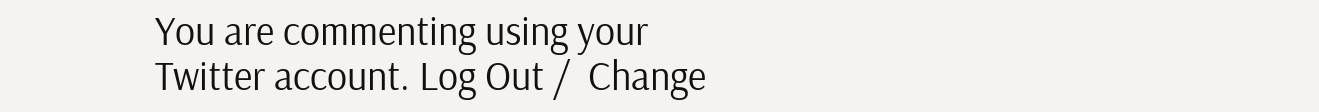You are commenting using your Twitter account. Log Out /  Change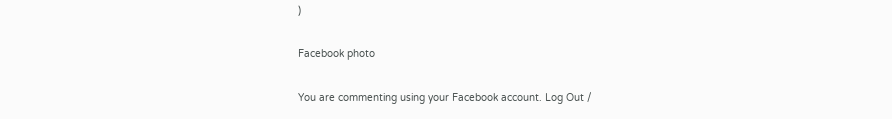)

Facebook photo

You are commenting using your Facebook account. Log Out /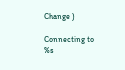Change )

Connecting to %s